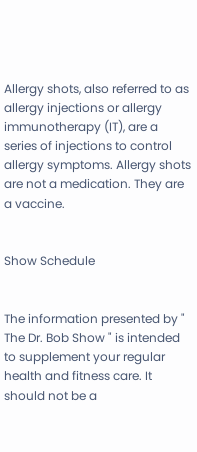Allergy shots, also referred to as allergy injections or allergy immunotherapy (IT), are a series of injections to control allergy symptoms. Allergy shots are not a medication. They are a vaccine.


Show Schedule


The information presented by " The Dr. Bob Show " is intended to supplement your regular health and fitness care. It should not be a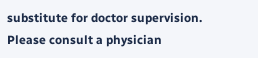substitute for doctor supervision. Please consult a physician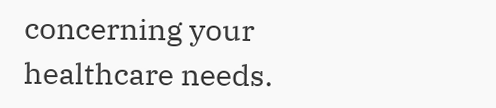concerning your healthcare needs.